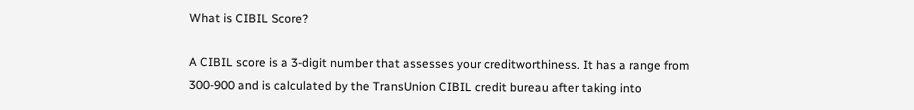What is CIBIL Score?

A CIBIL score is a 3-digit number that assesses your creditworthiness. It has a range from 300-900 and is calculated by the TransUnion CIBIL credit bureau after taking into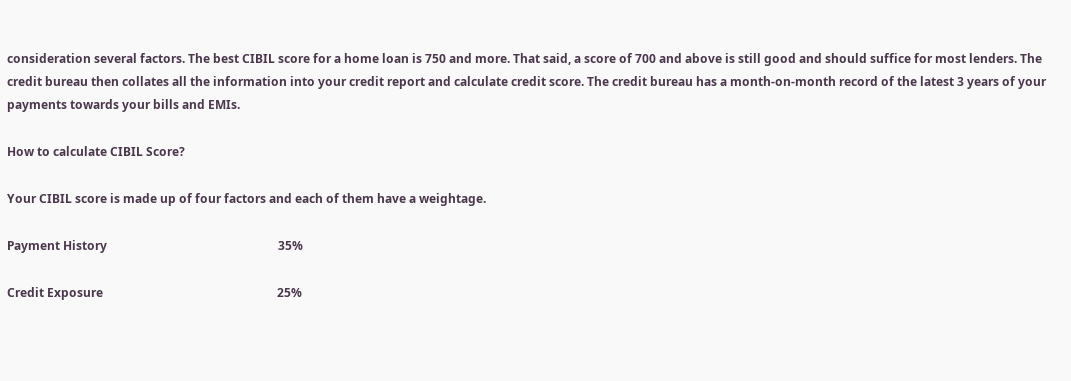consideration several factors. The best CIBIL score for a home loan is 750 and more. That said, a score of 700 and above is still good and should suffice for most lenders. The credit bureau then collates all the information into your credit report and calculate credit score. The credit bureau has a month-on-month record of the latest 3 years of your payments towards your bills and EMIs.

How to calculate CIBIL Score?

Your CIBIL score is made up of four factors and each of them have a weightage.

Payment History                                                         35%

Credit Exposure                                                          25%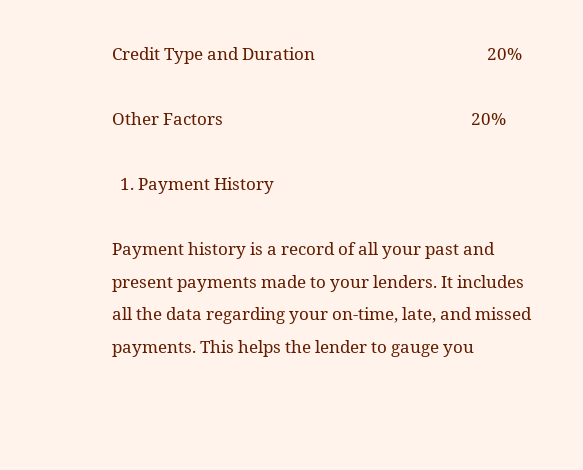Credit Type and Duration                                           20%

Other Factors                                                              20%

  1. Payment History

Payment history is a record of all your past and present payments made to your lenders. It includes all the data regarding your on-time, late, and missed payments. This helps the lender to gauge you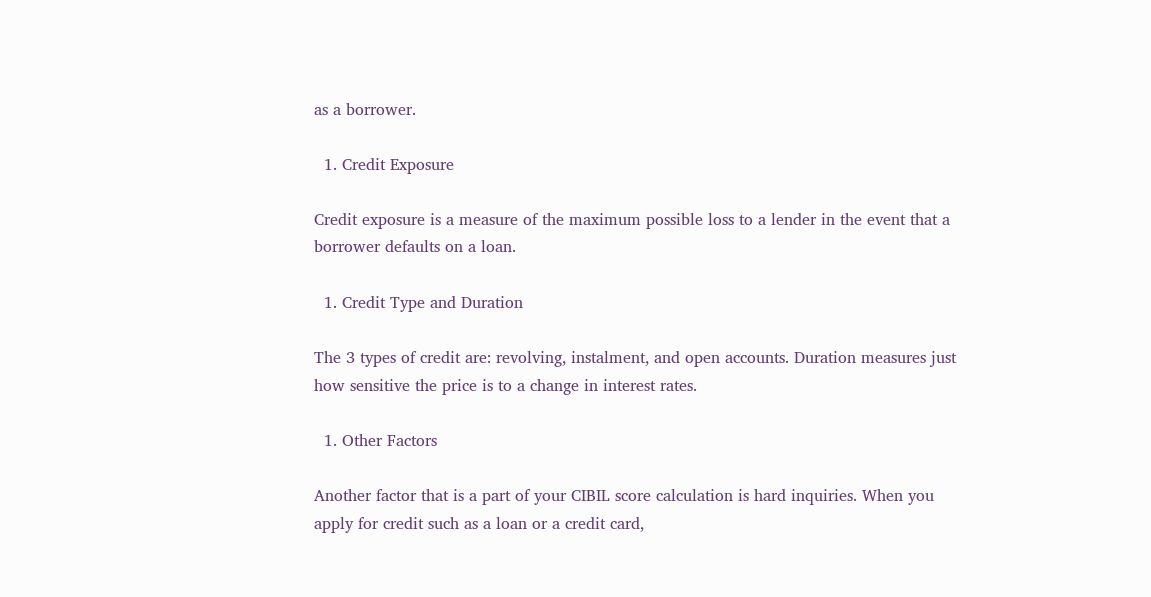as a borrower.

  1. Credit Exposure

Credit exposure is a measure of the maximum possible loss to a lender in the event that a borrower defaults on a loan.

  1. Credit Type and Duration

The 3 types of credit are: revolving, instalment, and open accounts. Duration measures just how sensitive the price is to a change in interest rates.

  1. Other Factors

Another factor that is a part of your CIBIL score calculation is hard inquiries. When you apply for credit such as a loan or a credit card,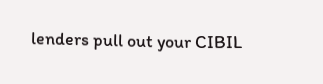lenders pull out your CIBIL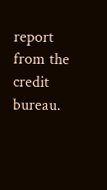report from the credit bureau.